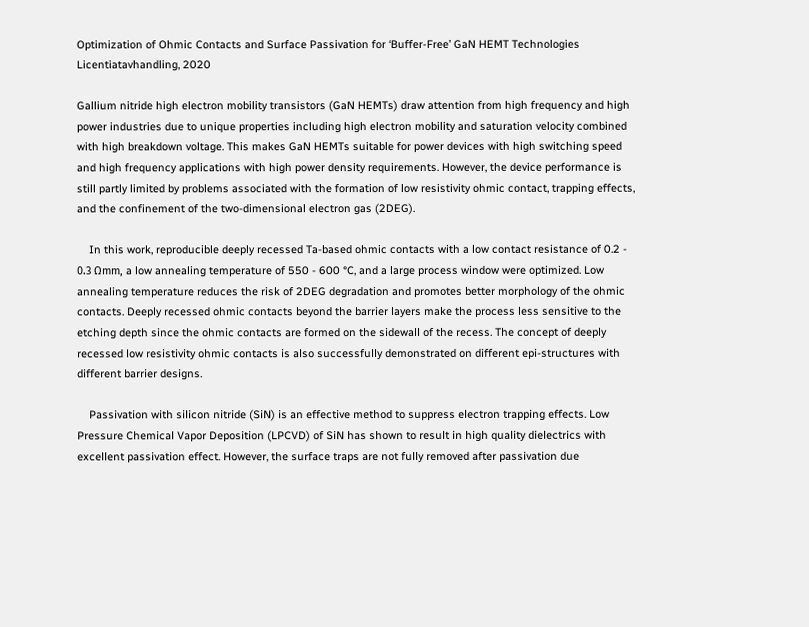Optimization of Ohmic Contacts and Surface Passivation for ‘Buffer-Free’ GaN HEMT Technologies
Licentiatavhandling, 2020

Gallium nitride high electron mobility transistors (GaN HEMTs) draw attention from high frequency and high power industries due to unique properties including high electron mobility and saturation velocity combined with high breakdown voltage. This makes GaN HEMTs suitable for power devices with high switching speed and high frequency applications with high power density requirements. However, the device performance is still partly limited by problems associated with the formation of low resistivity ohmic contact, trapping effects, and the confinement of the two-dimensional electron gas (2DEG).

    In this work, reproducible deeply recessed Ta-based ohmic contacts with a low contact resistance of 0.2 - 0.3 Ωmm, a low annealing temperature of 550 - 600 °C, and a large process window were optimized. Low annealing temperature reduces the risk of 2DEG degradation and promotes better morphology of the ohmic contacts. Deeply recessed ohmic contacts beyond the barrier layers make the process less sensitive to the etching depth since the ohmic contacts are formed on the sidewall of the recess. The concept of deeply recessed low resistivity ohmic contacts is also successfully demonstrated on different epi-structures with different barrier designs.

    Passivation with silicon nitride (SiN) is an effective method to suppress electron trapping effects. Low Pressure Chemical Vapor Deposition (LPCVD) of SiN has shown to result in high quality dielectrics with excellent passivation effect. However, the surface traps are not fully removed after passivation due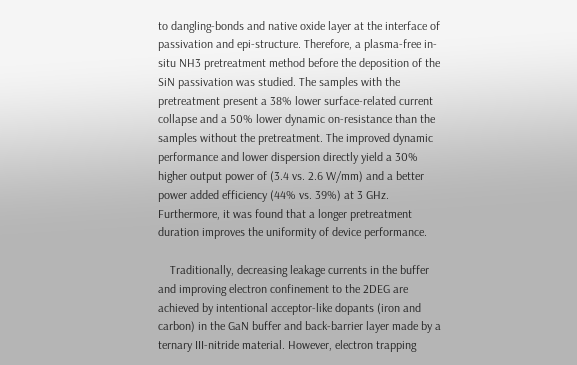to dangling-bonds and native oxide layer at the interface of passivation and epi-structure. Therefore, a plasma-free in-situ NH3 pretreatment method before the deposition of the SiN passivation was studied. The samples with the pretreatment present a 38% lower surface-related current collapse and a 50% lower dynamic on-resistance than the samples without the pretreatment. The improved dynamic performance and lower dispersion directly yield a 30% higher output power of (3.4 vs. 2.6 W/mm) and a better power added efficiency (44% vs. 39%) at 3 GHz. Furthermore, it was found that a longer pretreatment duration improves the uniformity of device performance.

    Traditionally, decreasing leakage currents in the buffer and improving electron confinement to the 2DEG are achieved by intentional acceptor-like dopants (iron and carbon) in the GaN buffer and back-barrier layer made by a ternary III-nitride material. However, electron trapping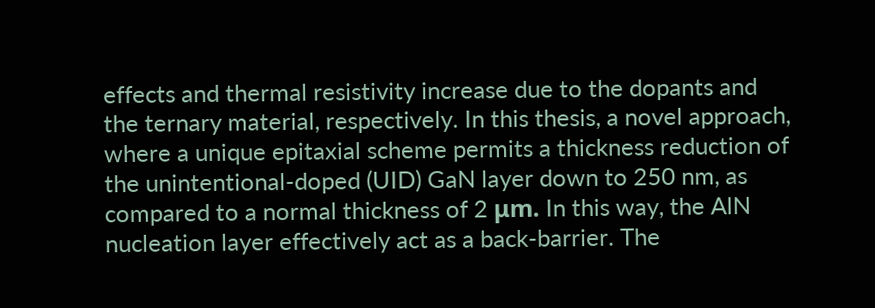effects and thermal resistivity increase due to the dopants and the ternary material, respectively. In this thesis, a novel approach, where a unique epitaxial scheme permits a thickness reduction of the unintentional-doped (UID) GaN layer down to 250 nm, as compared to a normal thickness of 2 μm. In this way, the AlN nucleation layer effectively act as a back-barrier. The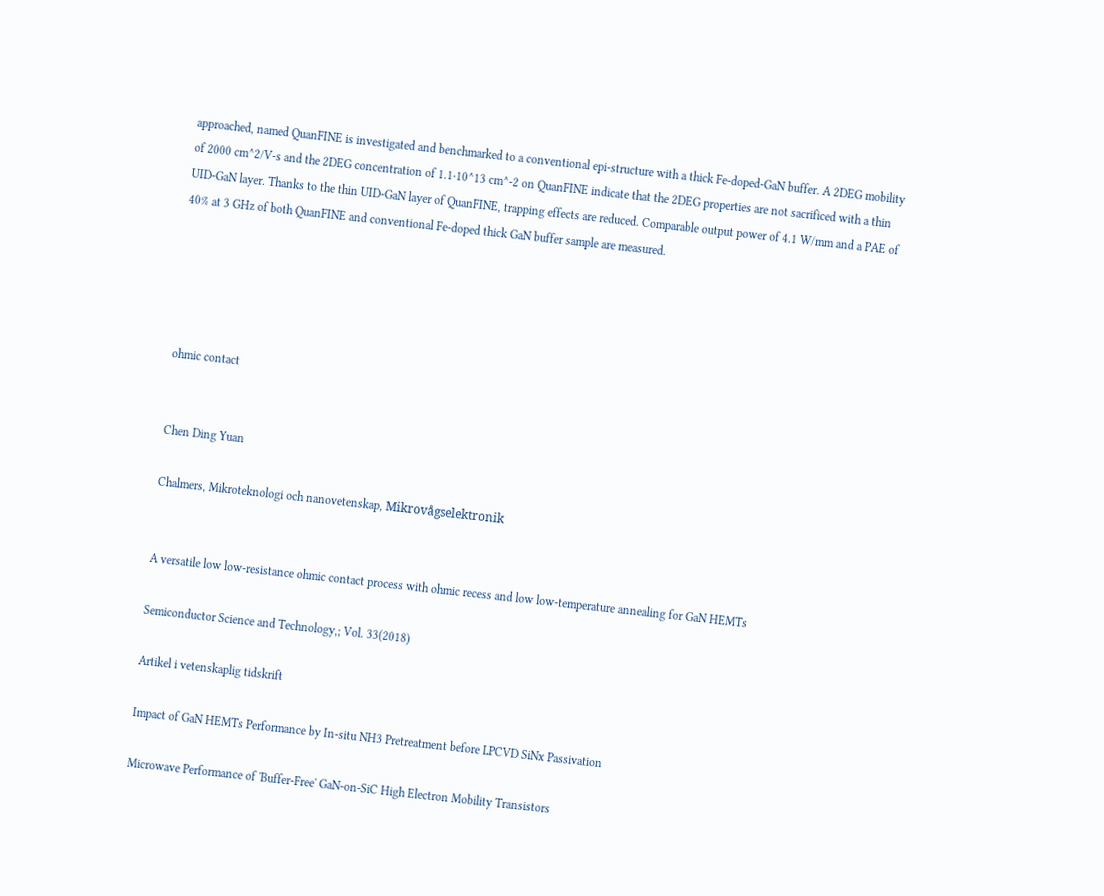approached, named QuanFINE is investigated and benchmarked to a conventional epi-structure with a thick Fe-doped-GaN buffer. A 2DEG mobility of 2000 cm^2/V-s and the 2DEG concentration of 1.1∙10^13 cm^-2 on QuanFINE indicate that the 2DEG properties are not sacrificed with a thin UID-GaN layer. Thanks to the thin UID-GaN layer of QuanFINE, trapping effects are reduced. Comparable output power of 4.1 W/mm and a PAE of 40% at 3 GHz of both QuanFINE and conventional Fe-doped thick GaN buffer sample are measured.





ohmic contact


Chen Ding Yuan

Chalmers, Mikroteknologi och nanovetenskap, Mikrovågselektronik


A versatile low low-resistance ohmic contact process with ohmic recess and low low-temperature annealing for GaN HEMTs

Semiconductor Science and Technology,; Vol. 33(2018)

Artikel i vetenskaplig tidskrift

Impact of GaN HEMTs Performance by In-situ NH3 Pretreatment before LPCVD SiNx Passivation

Microwave Performance of 'Buffer-Free' GaN-on-SiC High Electron Mobility Transistors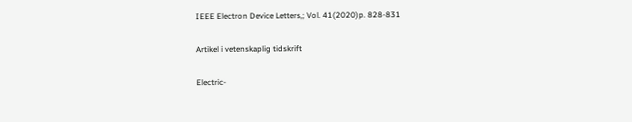IEEE Electron Device Letters,; Vol. 41(2020)p. 828-831

Artikel i vetenskaplig tidskrift

Electric-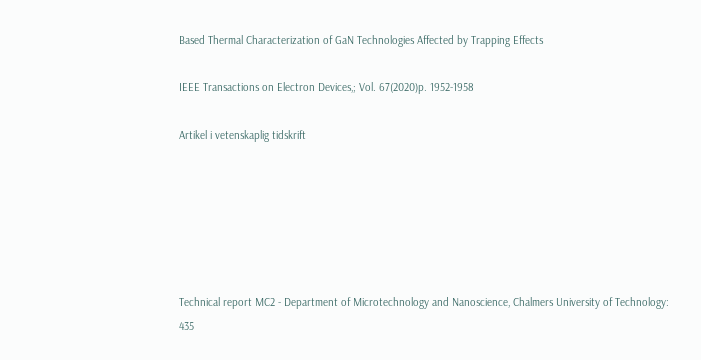Based Thermal Characterization of GaN Technologies Affected by Trapping Effects

IEEE Transactions on Electron Devices,; Vol. 67(2020)p. 1952-1958

Artikel i vetenskaplig tidskrift






Technical report MC2 - Department of Microtechnology and Nanoscience, Chalmers University of Technology: 435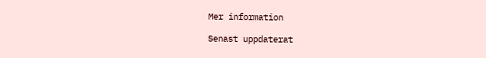Mer information

Senast uppdaterat